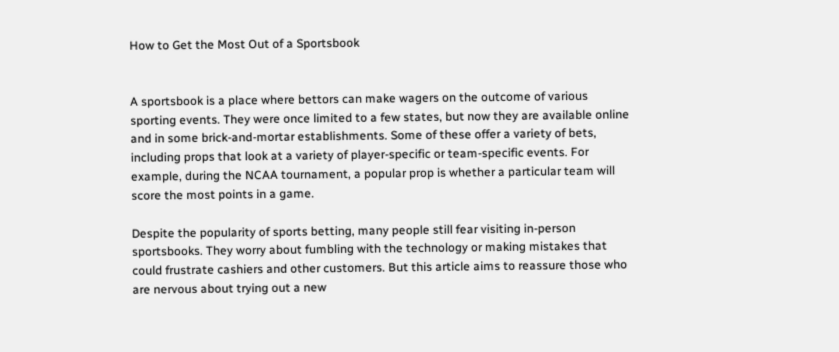How to Get the Most Out of a Sportsbook


A sportsbook is a place where bettors can make wagers on the outcome of various sporting events. They were once limited to a few states, but now they are available online and in some brick-and-mortar establishments. Some of these offer a variety of bets, including props that look at a variety of player-specific or team-specific events. For example, during the NCAA tournament, a popular prop is whether a particular team will score the most points in a game.

Despite the popularity of sports betting, many people still fear visiting in-person sportsbooks. They worry about fumbling with the technology or making mistakes that could frustrate cashiers and other customers. But this article aims to reassure those who are nervous about trying out a new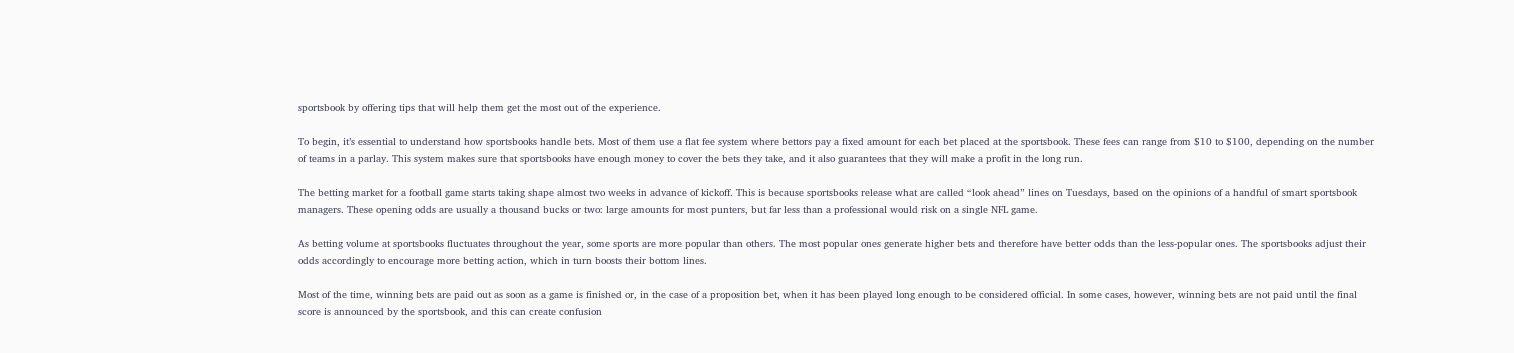sportsbook by offering tips that will help them get the most out of the experience.

To begin, it’s essential to understand how sportsbooks handle bets. Most of them use a flat fee system where bettors pay a fixed amount for each bet placed at the sportsbook. These fees can range from $10 to $100, depending on the number of teams in a parlay. This system makes sure that sportsbooks have enough money to cover the bets they take, and it also guarantees that they will make a profit in the long run.

The betting market for a football game starts taking shape almost two weeks in advance of kickoff. This is because sportsbooks release what are called “look ahead” lines on Tuesdays, based on the opinions of a handful of smart sportsbook managers. These opening odds are usually a thousand bucks or two: large amounts for most punters, but far less than a professional would risk on a single NFL game.

As betting volume at sportsbooks fluctuates throughout the year, some sports are more popular than others. The most popular ones generate higher bets and therefore have better odds than the less-popular ones. The sportsbooks adjust their odds accordingly to encourage more betting action, which in turn boosts their bottom lines.

Most of the time, winning bets are paid out as soon as a game is finished or, in the case of a proposition bet, when it has been played long enough to be considered official. In some cases, however, winning bets are not paid until the final score is announced by the sportsbook, and this can create confusion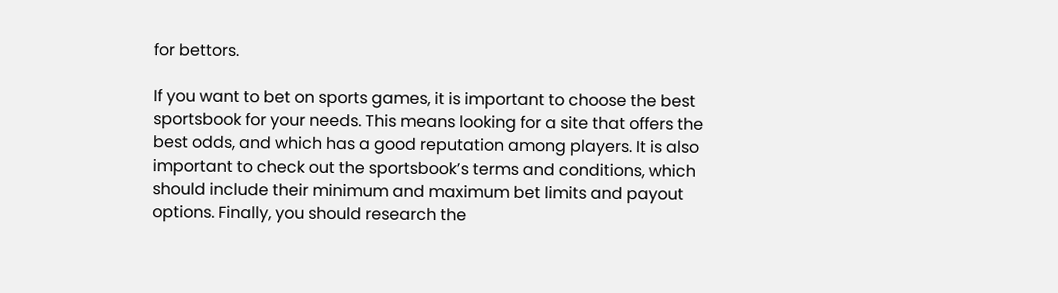for bettors.

If you want to bet on sports games, it is important to choose the best sportsbook for your needs. This means looking for a site that offers the best odds, and which has a good reputation among players. It is also important to check out the sportsbook’s terms and conditions, which should include their minimum and maximum bet limits and payout options. Finally, you should research the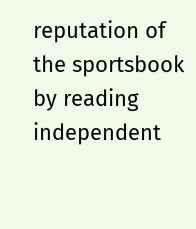reputation of the sportsbook by reading independent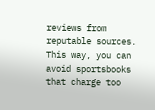reviews from reputable sources. This way, you can avoid sportsbooks that charge too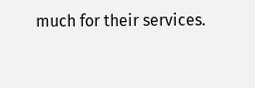much for their services.